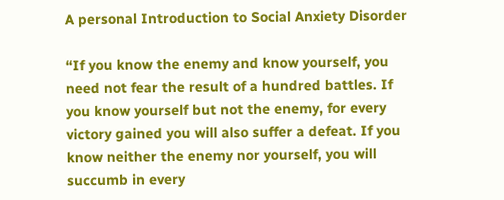A personal Introduction to Social Anxiety Disorder

“If you know the enemy and know yourself, you need not fear the result of a hundred battles. If you know yourself but not the enemy, for every victory gained you will also suffer a defeat. If you know neither the enemy nor yourself, you will succumb in every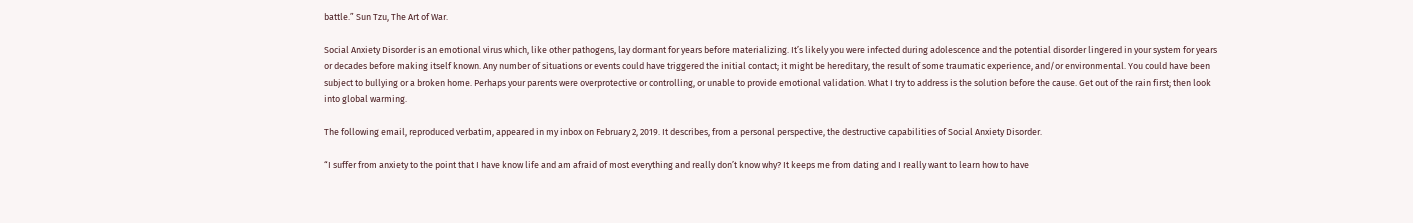battle.” Sun Tzu, The Art of War.

Social Anxiety Disorder is an emotional virus which, like other pathogens, lay dormant for years before materializing. It’s likely you were infected during adolescence and the potential disorder lingered in your system for years or decades before making itself known. Any number of situations or events could have triggered the initial contact; it might be hereditary, the result of some traumatic experience, and/or environmental. You could have been subject to bullying or a broken home. Perhaps your parents were overprotective or controlling, or unable to provide emotional validation. What I try to address is the solution before the cause. Get out of the rain first; then look into global warming.

The following email, reproduced verbatim, appeared in my inbox on February 2, 2019. It describes, from a personal perspective, the destructive capabilities of Social Anxiety Disorder.

“I suffer from anxiety to the point that I have know life and am afraid of most everything and really don’t know why? It keeps me from dating and I really want to learn how to have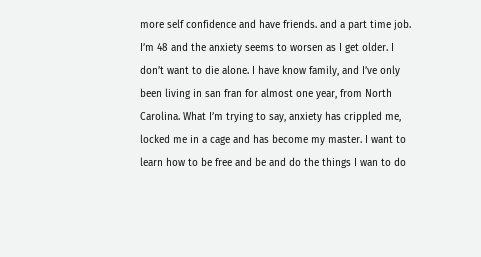more self confidence and have friends. and a part time job. I’m 48 and the anxiety seems to worsen as I get older. I don’t want to die alone. I have know family, and I’ve only been living in san fran for almost one year, from North Carolina. What I’m trying to say, anxiety has crippled me, locked me in a cage and has become my master. I want to learn how to be free and be and do the things I wan to do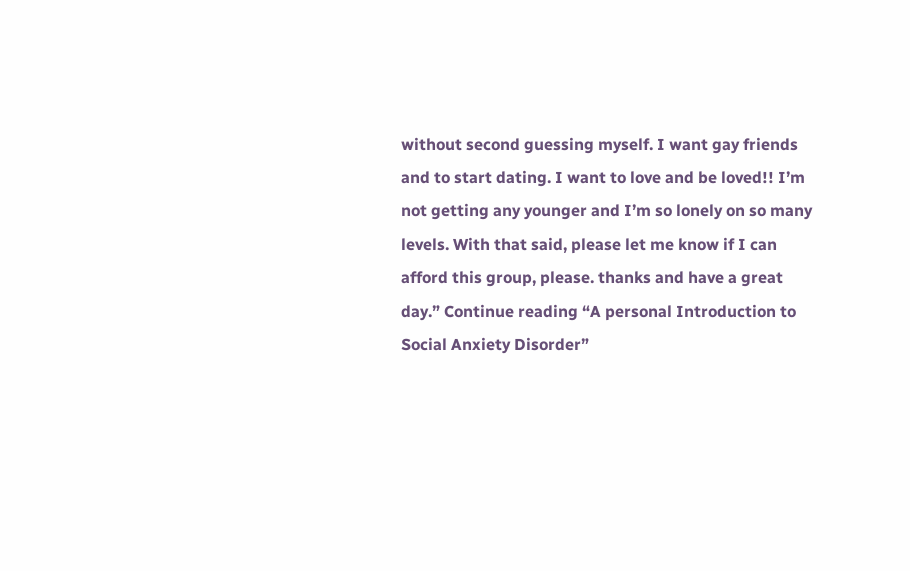without second guessing myself. I want gay friends and to start dating. I want to love and be loved!! I’m not getting any younger and I’m so lonely on so many levels. With that said, please let me know if I can afford this group, please. thanks and have a great day.” Continue reading “A personal Introduction to Social Anxiety Disorder”